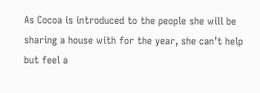As Cocoa is introduced to the people she will be sharing a house with for the year, she can’t help but feel a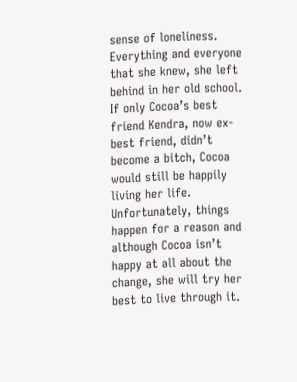sense of loneliness. Everything and everyone that she knew, she left behind in her old school. If only Cocoa’s best friend Kendra, now ex-best friend, didn’t become a bitch, Cocoa would still be happily living her life. Unfortunately, things happen for a reason and although Cocoa isn’t happy at all about the change, she will try her best to live through it.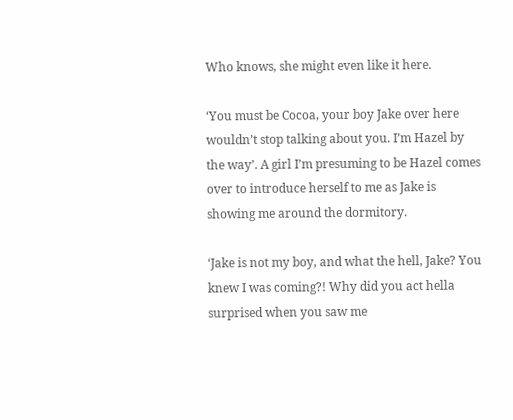Who knows, she might even like it here.

‘You must be Cocoa, your boy Jake over here wouldn’t stop talking about you. I’m Hazel by the way’. A girl I’m presuming to be Hazel comes over to introduce herself to me as Jake is showing me around the dormitory.

‘Jake is not my boy, and what the hell, Jake? You knew I was coming?! Why did you act hella surprised when you saw me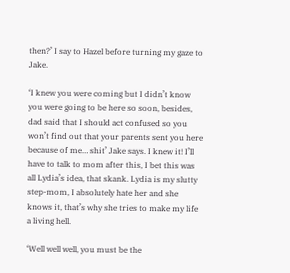then?’ I say to Hazel before turning my gaze to Jake.

‘I knew you were coming but I didn’t know you were going to be here so soon, besides, dad said that I should act confused so you won’t find out that your parents sent you here because of me… shit’ Jake says. I knew it! I’ll have to talk to mom after this, I bet this was all Lydia’s idea, that skank. Lydia is my slutty step-mom, I absolutely hate her and she knows it, that’s why she tries to make my life a living hell.

‘Well well well, you must be the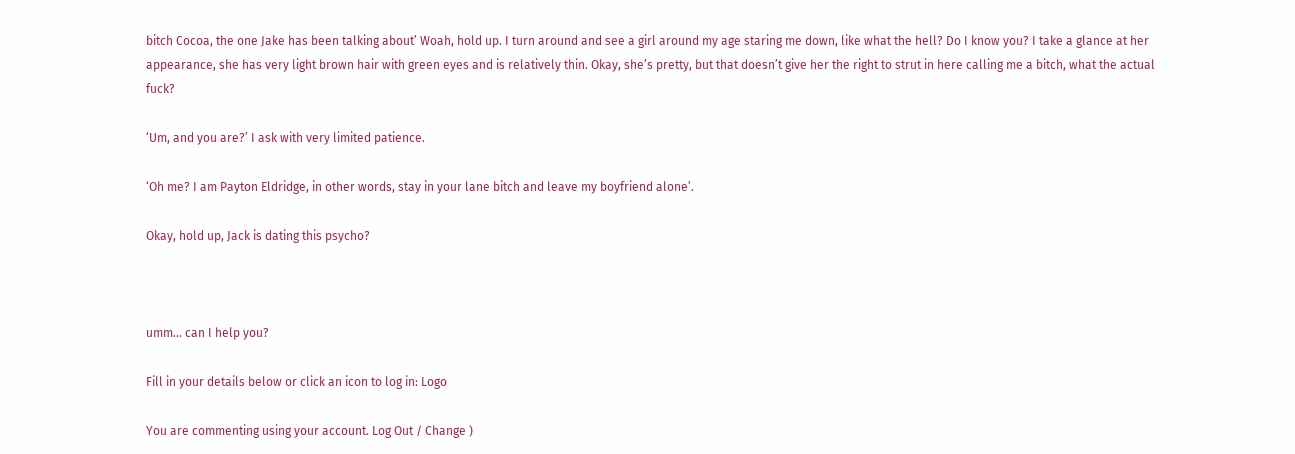bitch Cocoa, the one Jake has been talking about’ Woah, hold up. I turn around and see a girl around my age staring me down, like what the hell? Do I know you? I take a glance at her appearance, she has very light brown hair with green eyes and is relatively thin. Okay, she’s pretty, but that doesn’t give her the right to strut in here calling me a bitch, what the actual fuck?

‘Um, and you are?’ I ask with very limited patience.

‘Oh me? I am Payton Eldridge, in other words, stay in your lane bitch and leave my boyfriend alone’.

Okay, hold up, Jack is dating this psycho?



umm... can I help you?

Fill in your details below or click an icon to log in: Logo

You are commenting using your account. Log Out / Change )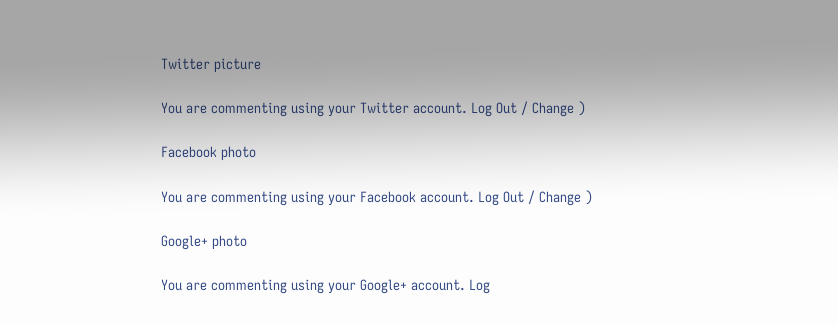Twitter picture

You are commenting using your Twitter account. Log Out / Change )

Facebook photo

You are commenting using your Facebook account. Log Out / Change )

Google+ photo

You are commenting using your Google+ account. Log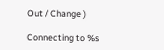Out / Change )

Connecting to %s